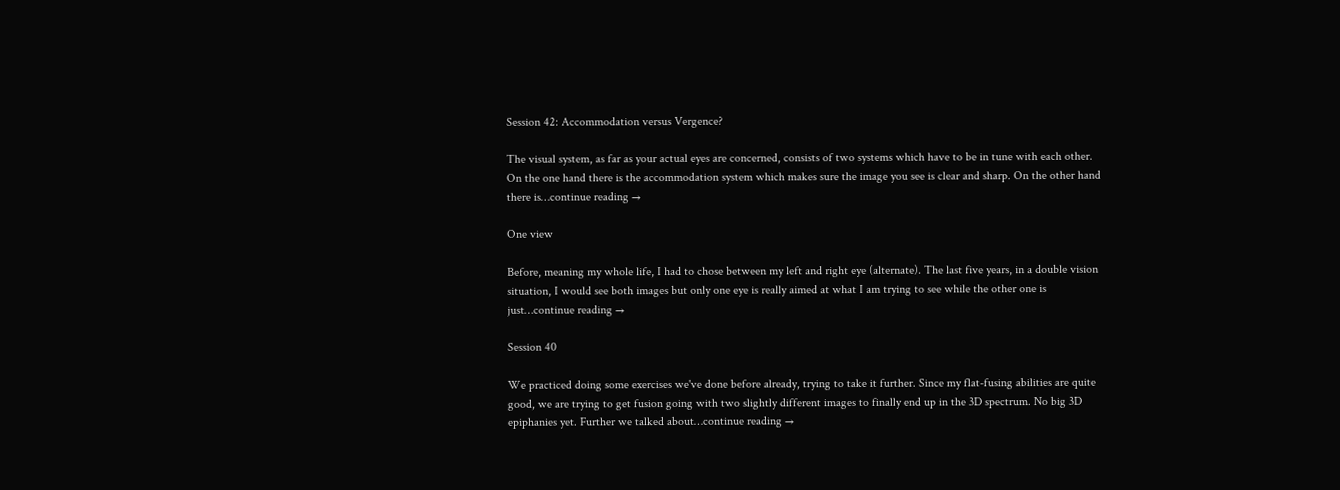Session 42: Accommodation versus Vergence?

The visual system, as far as your actual eyes are concerned, consists of two systems which have to be in tune with each other. On the one hand there is the accommodation system which makes sure the image you see is clear and sharp. On the other hand there is…continue reading →

One view

Before, meaning my whole life, I had to chose between my left and right eye (alternate). The last five years, in a double vision situation, I would see both images but only one eye is really aimed at what I am trying to see while the other one is just…continue reading →

Session 40

We practiced doing some exercises we've done before already, trying to take it further. Since my flat-fusing abilities are quite good, we are trying to get fusion going with two slightly different images to finally end up in the 3D spectrum. No big 3D epiphanies yet. Further we talked about…continue reading →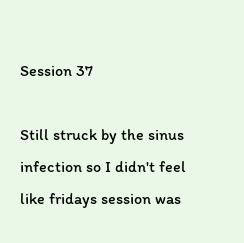Session 37

Still struck by the sinus infection so I didn't feel like fridays session was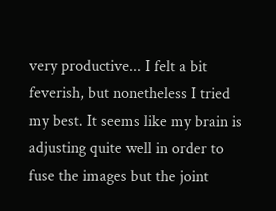very productive... I felt a bit feverish, but nonetheless I tried my best. It seems like my brain is adjusting quite well in order to fuse the images but the joint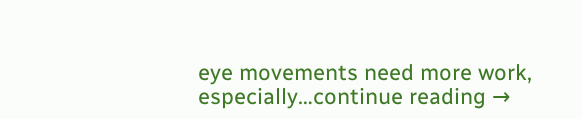eye movements need more work, especially…continue reading →